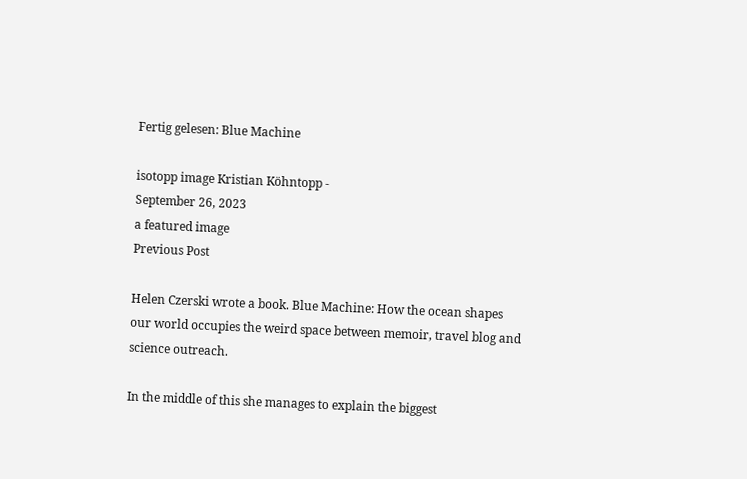Fertig gelesen: Blue Machine

isotopp image Kristian Köhntopp -
September 26, 2023
a featured image
Previous Post

Helen Czerski wrote a book. Blue Machine: How the ocean shapes our world occupies the weird space between memoir, travel blog and science outreach.

In the middle of this she manages to explain the biggest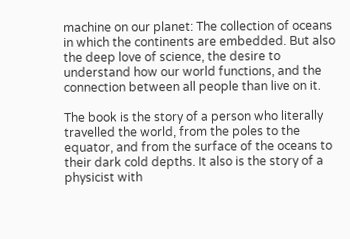machine on our planet: The collection of oceans in which the continents are embedded. But also the deep love of science, the desire to understand how our world functions, and the connection between all people than live on it.

The book is the story of a person who literally travelled the world, from the poles to the equator, and from the surface of the oceans to their dark cold depths. It also is the story of a physicist with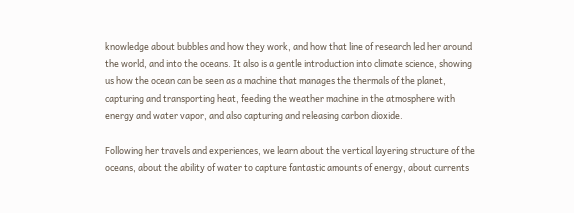knowledge about bubbles and how they work, and how that line of research led her around the world, and into the oceans. It also is a gentle introduction into climate science, showing us how the ocean can be seen as a machine that manages the thermals of the planet, capturing and transporting heat, feeding the weather machine in the atmosphere with energy and water vapor, and also capturing and releasing carbon dioxide.

Following her travels and experiences, we learn about the vertical layering structure of the oceans, about the ability of water to capture fantastic amounts of energy, about currents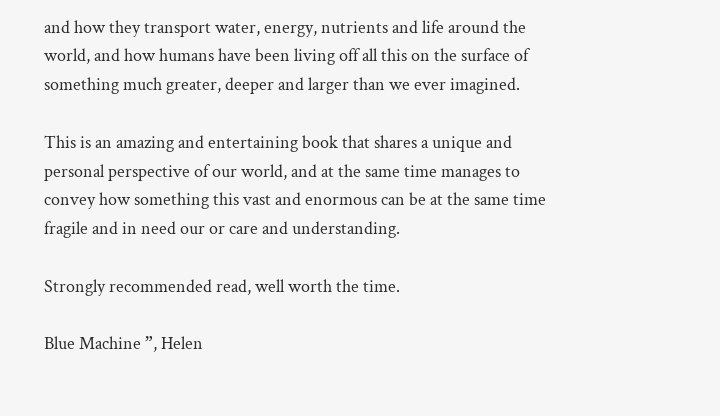and how they transport water, energy, nutrients and life around the world, and how humans have been living off all this on the surface of something much greater, deeper and larger than we ever imagined.

This is an amazing and entertaining book that shares a unique and personal perspective of our world, and at the same time manages to convey how something this vast and enormous can be at the same time fragile and in need our or care and understanding.

Strongly recommended read, well worth the time.

Blue Machine ”, Helen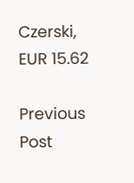Czerski, EUR 15.62

Previous Post